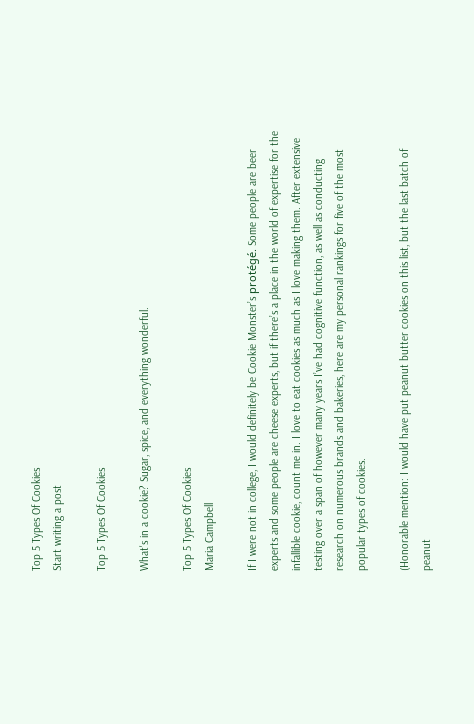Top 5 Types Of Cookies
Start writing a post

Top 5 Types Of Cookies

What's in a cookie? Sugar, spice, and everything wonderful.

Top 5 Types Of Cookies
Maria Campbell

If I were not in college, I would definitely be Cookie Monster’s protégé. Some people are beer experts and some people are cheese experts, but if there’s a place in the world of expertise for the infallible cookie, count me in. I love to eat cookies as much as I love making them. After extensive testing over a span of however many years I’ve had cognitive function, as well as conducting research on numerous brands and bakeries, here are my personal rankings for five of the most popular types of cookies.

(Honorable mention: I would have put peanut butter cookies on this list, but the last batch of peanut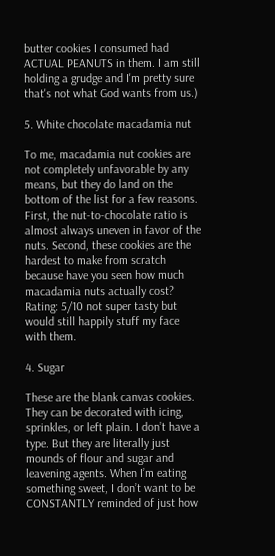butter cookies I consumed had ACTUAL PEANUTS in them. I am still holding a grudge and I'm pretty sure that's not what God wants from us.)

5. White chocolate macadamia nut

To me, macadamia nut cookies are not completely unfavorable by any means, but they do land on the bottom of the list for a few reasons. First, the nut-to-chocolate ratio is almost always uneven in favor of the nuts. Second, these cookies are the hardest to make from scratch because have you seen how much macadamia nuts actually cost? Rating: 5/10 not super tasty but would still happily stuff my face with them.

4. Sugar

These are the blank canvas cookies. They can be decorated with icing, sprinkles, or left plain. I don’t have a type. But they are literally just mounds of flour and sugar and leavening agents. When I’m eating something sweet, I don’t want to be CONSTANTLY reminded of just how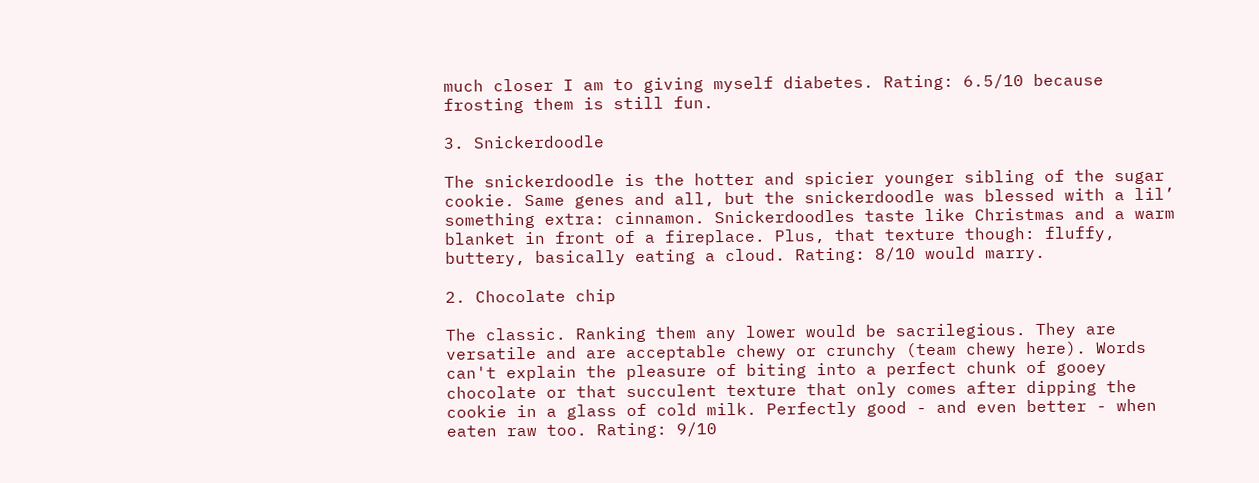much closer I am to giving myself diabetes. Rating: 6.5/10 because frosting them is still fun.

3. Snickerdoodle

The snickerdoodle is the hotter and spicier younger sibling of the sugar cookie. Same genes and all, but the snickerdoodle was blessed with a lil’ something extra: cinnamon. Snickerdoodles taste like Christmas and a warm blanket in front of a fireplace. Plus, that texture though: fluffy, buttery, basically eating a cloud. Rating: 8/10 would marry.

2. Chocolate chip

The classic. Ranking them any lower would be sacrilegious. They are versatile and are acceptable chewy or crunchy (team chewy here). Words can't explain the pleasure of biting into a perfect chunk of gooey chocolate or that succulent texture that only comes after dipping the cookie in a glass of cold milk. Perfectly good - and even better - when eaten raw too. Rating: 9/10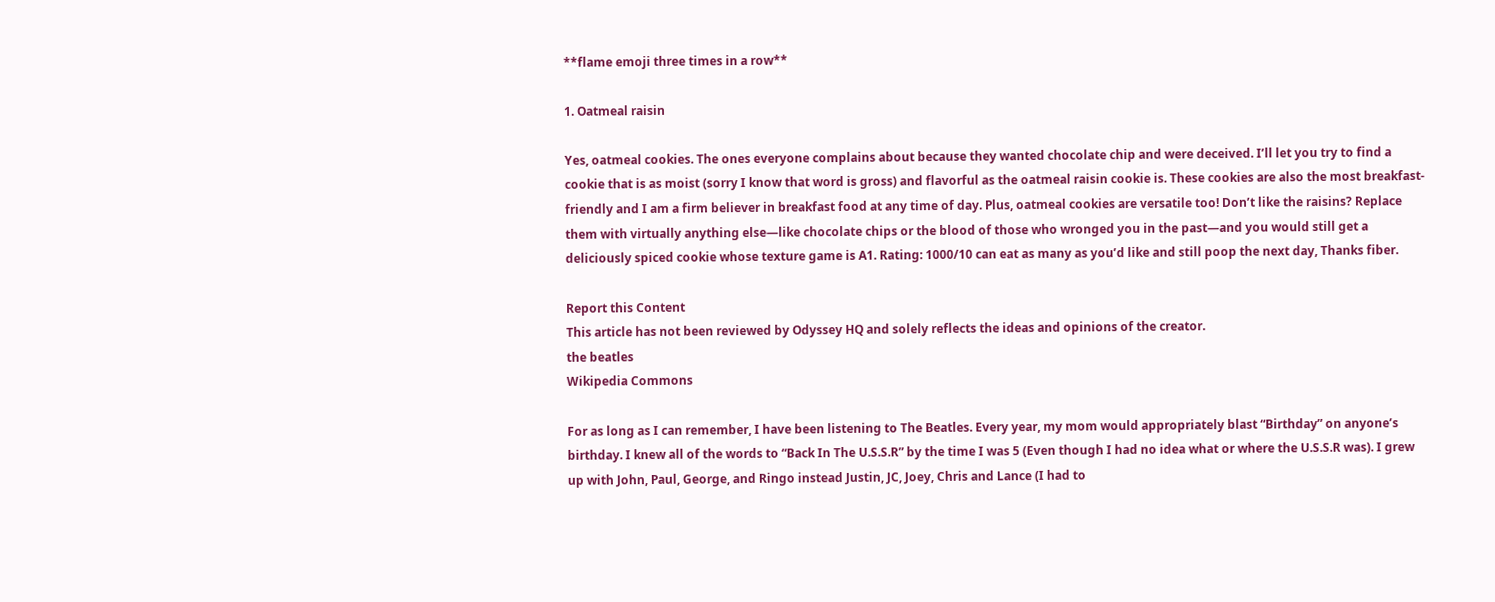**flame emoji three times in a row**

1. Oatmeal raisin

Yes, oatmeal cookies. The ones everyone complains about because they wanted chocolate chip and were deceived. I’ll let you try to find a cookie that is as moist (sorry I know that word is gross) and flavorful as the oatmeal raisin cookie is. These cookies are also the most breakfast-friendly and I am a firm believer in breakfast food at any time of day. Plus, oatmeal cookies are versatile too! Don’t like the raisins? Replace them with virtually anything else—like chocolate chips or the blood of those who wronged you in the past—and you would still get a deliciously spiced cookie whose texture game is A1. Rating: 1000/10 can eat as many as you’d like and still poop the next day, Thanks fiber.

Report this Content
This article has not been reviewed by Odyssey HQ and solely reflects the ideas and opinions of the creator.
the beatles
Wikipedia Commons

For as long as I can remember, I have been listening to The Beatles. Every year, my mom would appropriately blast “Birthday” on anyone’s birthday. I knew all of the words to “Back In The U.S.S.R” by the time I was 5 (Even though I had no idea what or where the U.S.S.R was). I grew up with John, Paul, George, and Ringo instead Justin, JC, Joey, Chris and Lance (I had to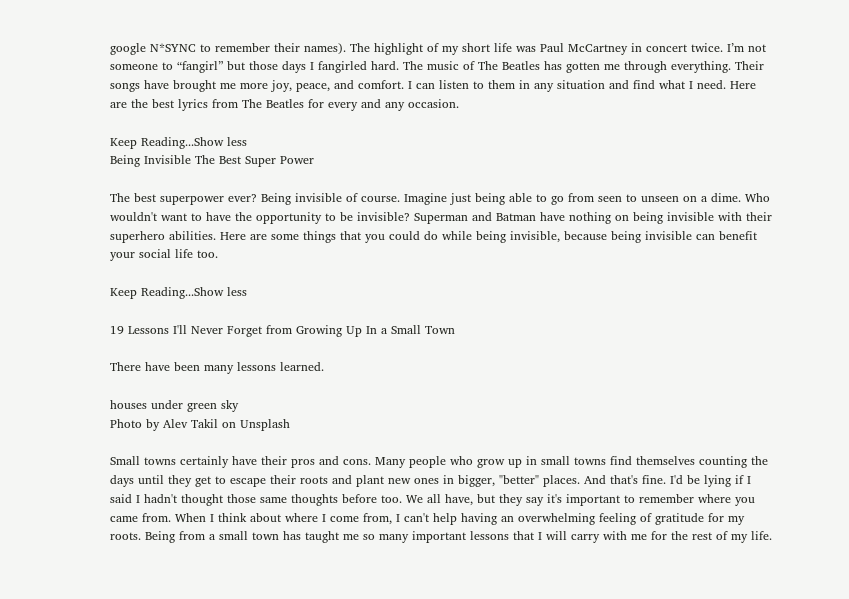google N*SYNC to remember their names). The highlight of my short life was Paul McCartney in concert twice. I’m not someone to “fangirl” but those days I fangirled hard. The music of The Beatles has gotten me through everything. Their songs have brought me more joy, peace, and comfort. I can listen to them in any situation and find what I need. Here are the best lyrics from The Beatles for every and any occasion.

Keep Reading...Show less
Being Invisible The Best Super Power

The best superpower ever? Being invisible of course. Imagine just being able to go from seen to unseen on a dime. Who wouldn't want to have the opportunity to be invisible? Superman and Batman have nothing on being invisible with their superhero abilities. Here are some things that you could do while being invisible, because being invisible can benefit your social life too.

Keep Reading...Show less

19 Lessons I'll Never Forget from Growing Up In a Small Town

There have been many lessons learned.

houses under green sky
Photo by Alev Takil on Unsplash

Small towns certainly have their pros and cons. Many people who grow up in small towns find themselves counting the days until they get to escape their roots and plant new ones in bigger, "better" places. And that's fine. I'd be lying if I said I hadn't thought those same thoughts before too. We all have, but they say it's important to remember where you came from. When I think about where I come from, I can't help having an overwhelming feeling of gratitude for my roots. Being from a small town has taught me so many important lessons that I will carry with me for the rest of my life.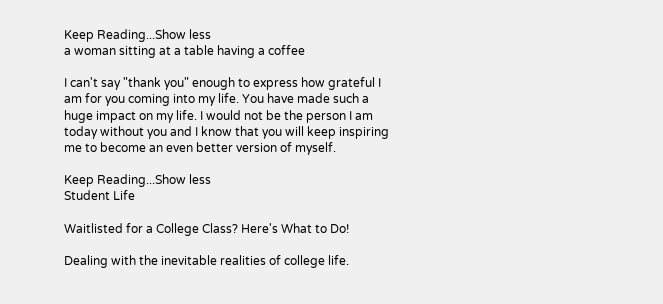Keep Reading...Show less
a woman sitting at a table having a coffee

I can't say "thank you" enough to express how grateful I am for you coming into my life. You have made such a huge impact on my life. I would not be the person I am today without you and I know that you will keep inspiring me to become an even better version of myself.

Keep Reading...Show less
Student Life

Waitlisted for a College Class? Here's What to Do!

Dealing with the inevitable realities of college life.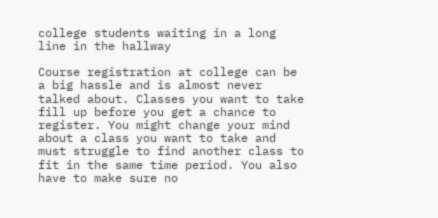college students waiting in a long line in the hallway

Course registration at college can be a big hassle and is almost never talked about. Classes you want to take fill up before you get a chance to register. You might change your mind about a class you want to take and must struggle to find another class to fit in the same time period. You also have to make sure no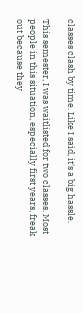classes clash by time. Like I said, it's a big hassle.

This semester, I was waitlisted for two classes. Most people in this situation, especially first years, freak out because they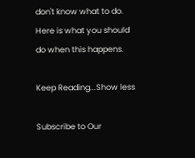don't know what to do. Here is what you should do when this happens.

Keep Reading...Show less

Subscribe to Our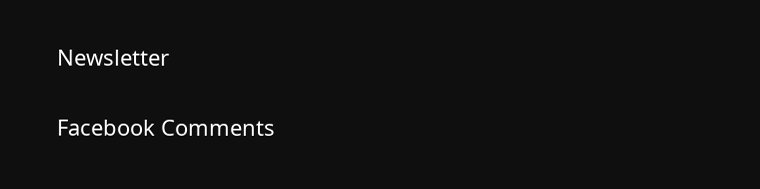Newsletter

Facebook Comments